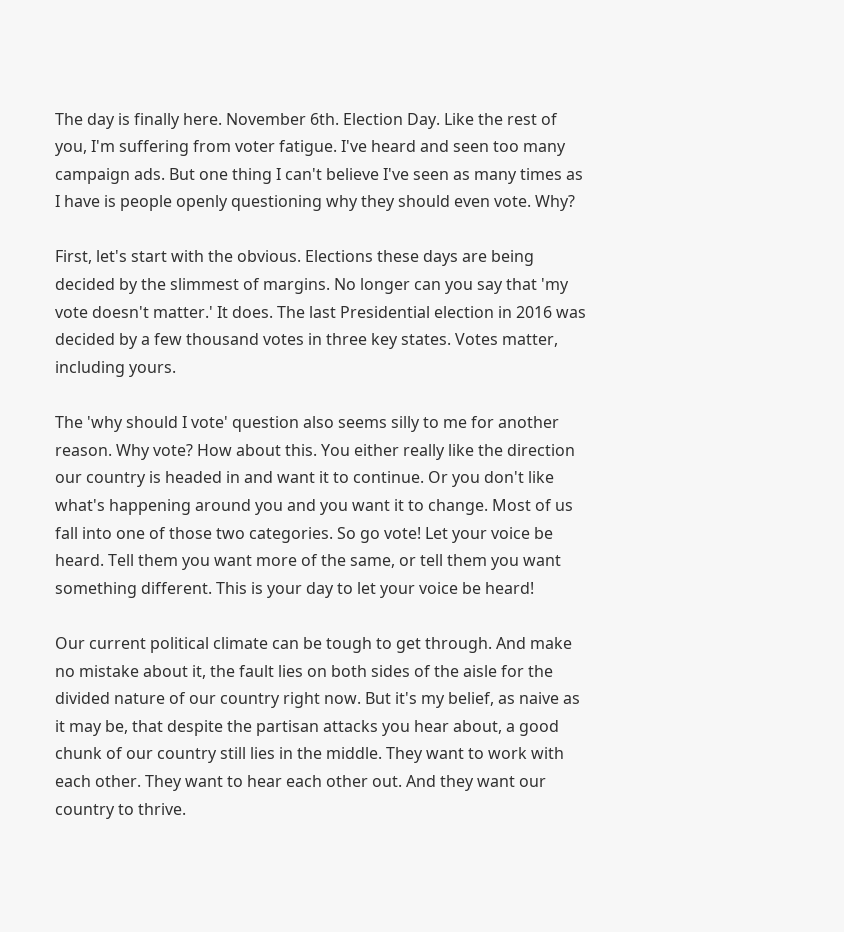The day is finally here. November 6th. Election Day. Like the rest of you, I'm suffering from voter fatigue. I've heard and seen too many campaign ads. But one thing I can't believe I've seen as many times as I have is people openly questioning why they should even vote. Why?

First, let's start with the obvious. Elections these days are being decided by the slimmest of margins. No longer can you say that 'my vote doesn't matter.' It does. The last Presidential election in 2016 was decided by a few thousand votes in three key states. Votes matter, including yours.

The 'why should I vote' question also seems silly to me for another reason. Why vote? How about this. You either really like the direction our country is headed in and want it to continue. Or you don't like what's happening around you and you want it to change. Most of us fall into one of those two categories. So go vote! Let your voice be heard. Tell them you want more of the same, or tell them you want something different. This is your day to let your voice be heard!

Our current political climate can be tough to get through. And make no mistake about it, the fault lies on both sides of the aisle for the divided nature of our country right now. But it's my belief, as naive as it may be, that despite the partisan attacks you hear about, a good chunk of our country still lies in the middle. They want to work with each other. They want to hear each other out. And they want our country to thrive.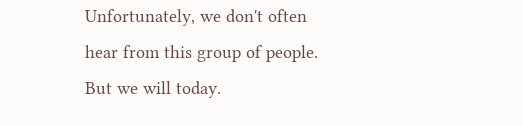Unfortunately, we don't often hear from this group of people. But we will today.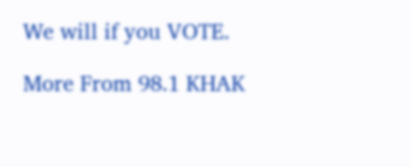We will if you VOTE.

More From 98.1 KHAK